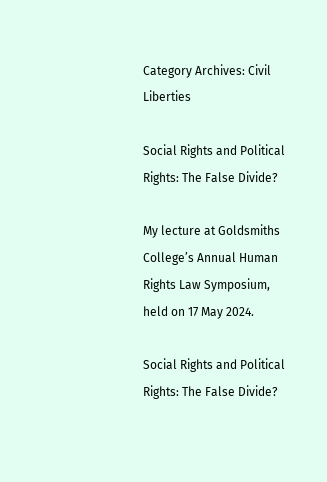Category Archives: Civil Liberties

Social Rights and Political Rights: The False Divide?

My lecture at Goldsmiths College’s Annual Human Rights Law Symposium, held on 17 May 2024.

Social Rights and Political Rights: The False Divide?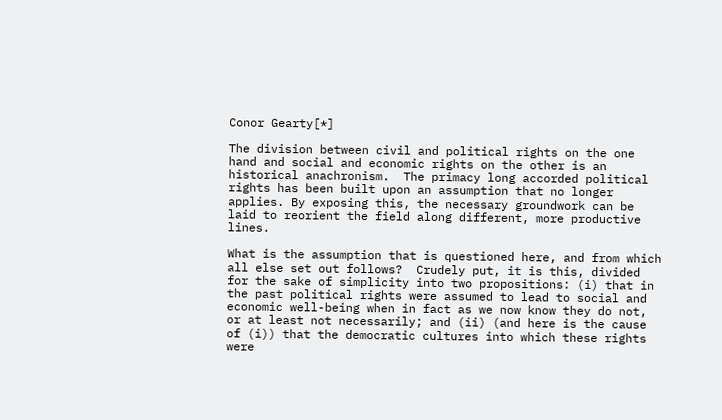Conor Gearty[*]

The division between civil and political rights on the one hand and social and economic rights on the other is an historical anachronism.  The primacy long accorded political rights has been built upon an assumption that no longer applies. By exposing this, the necessary groundwork can be laid to reorient the field along different, more productive lines.

What is the assumption that is questioned here, and from which all else set out follows?  Crudely put, it is this, divided for the sake of simplicity into two propositions: (i) that in the past political rights were assumed to lead to social and economic well-being when in fact as we now know they do not, or at least not necessarily; and (ii) (and here is the cause of (i)) that the democratic cultures into which these rights were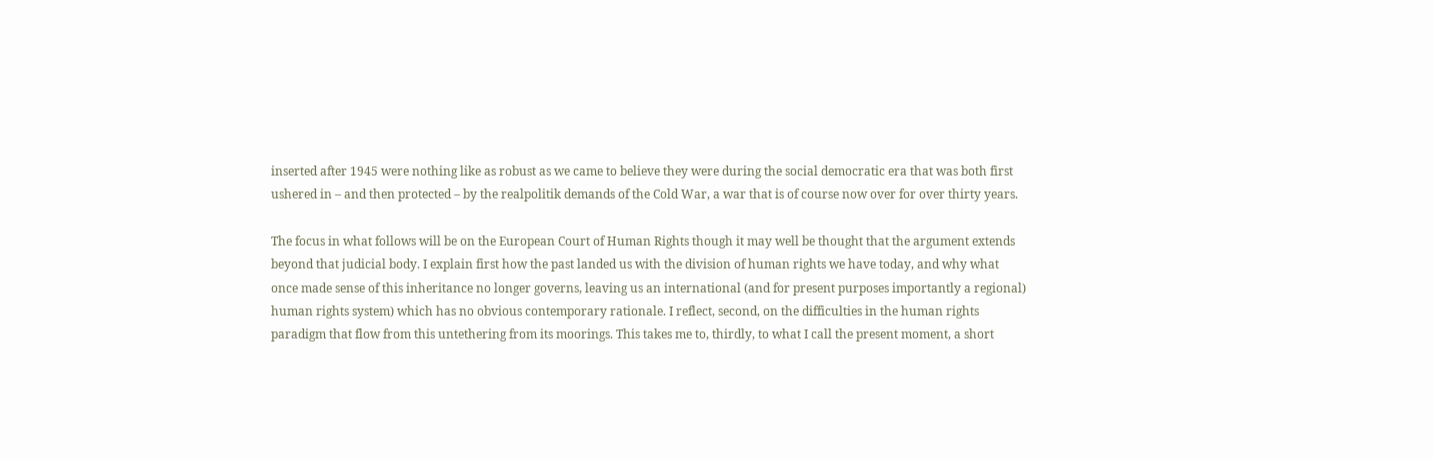inserted after 1945 were nothing like as robust as we came to believe they were during the social democratic era that was both first ushered in – and then protected – by the realpolitik demands of the Cold War, a war that is of course now over for over thirty years.

The focus in what follows will be on the European Court of Human Rights though it may well be thought that the argument extends beyond that judicial body. I explain first how the past landed us with the division of human rights we have today, and why what once made sense of this inheritance no longer governs, leaving us an international (and for present purposes importantly a regional) human rights system) which has no obvious contemporary rationale. I reflect, second, on the difficulties in the human rights paradigm that flow from this untethering from its moorings. This takes me to, thirdly, to what I call the present moment, a short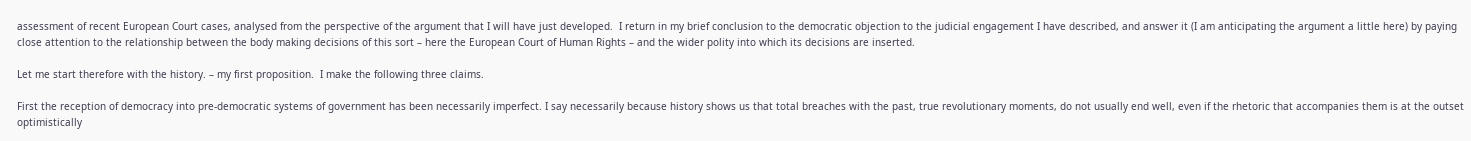assessment of recent European Court cases, analysed from the perspective of the argument that I will have just developed.  I return in my brief conclusion to the democratic objection to the judicial engagement I have described, and answer it (I am anticipating the argument a little here) by paying close attention to the relationship between the body making decisions of this sort – here the European Court of Human Rights – and the wider polity into which its decisions are inserted.

Let me start therefore with the history. – my first proposition.  I make the following three claims.

First the reception of democracy into pre-democratic systems of government has been necessarily imperfect. I say necessarily because history shows us that total breaches with the past, true revolutionary moments, do not usually end well, even if the rhetoric that accompanies them is at the outset optimistically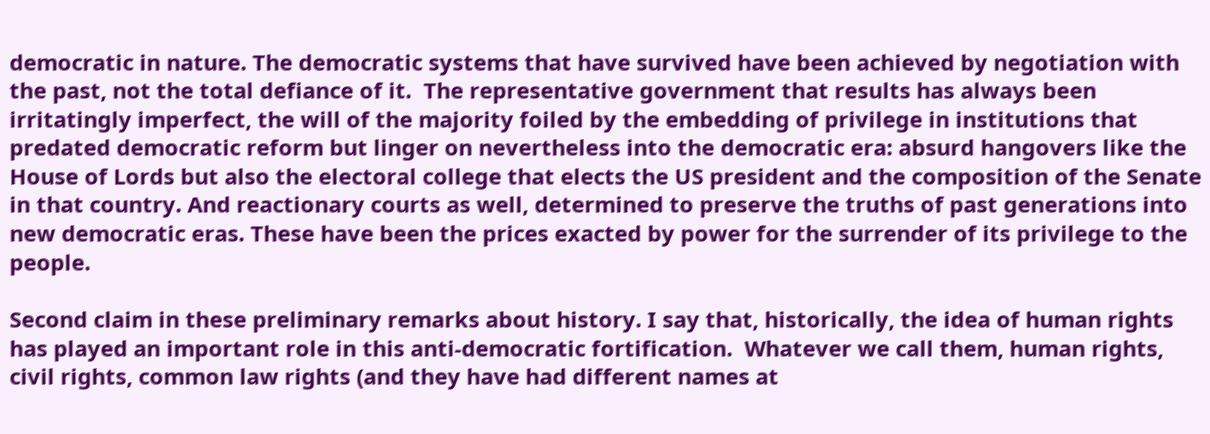democratic in nature. The democratic systems that have survived have been achieved by negotiation with the past, not the total defiance of it.  The representative government that results has always been irritatingly imperfect, the will of the majority foiled by the embedding of privilege in institutions that predated democratic reform but linger on nevertheless into the democratic era: absurd hangovers like the House of Lords but also the electoral college that elects the US president and the composition of the Senate in that country. And reactionary courts as well, determined to preserve the truths of past generations into new democratic eras. These have been the prices exacted by power for the surrender of its privilege to the people.

Second claim in these preliminary remarks about history. I say that, historically, the idea of human rights has played an important role in this anti-democratic fortification.  Whatever we call them, human rights, civil rights, common law rights (and they have had different names at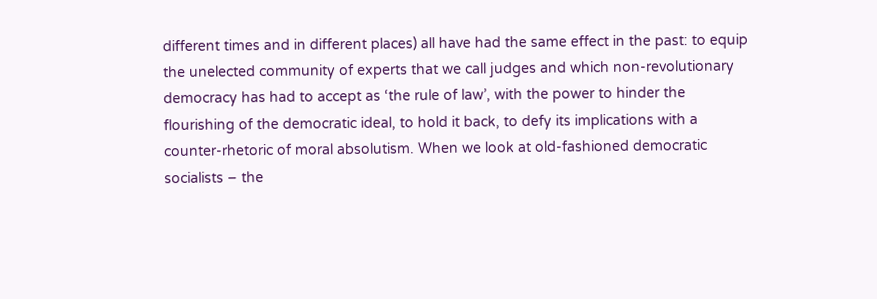different times and in different places) all have had the same effect in the past: to equip the unelected community of experts that we call judges and which non-revolutionary democracy has had to accept as ‘the rule of law’, with the power to hinder the flourishing of the democratic ideal, to hold it back, to defy its implications with a counter-rhetoric of moral absolutism. When we look at old-fashioned democratic socialists – the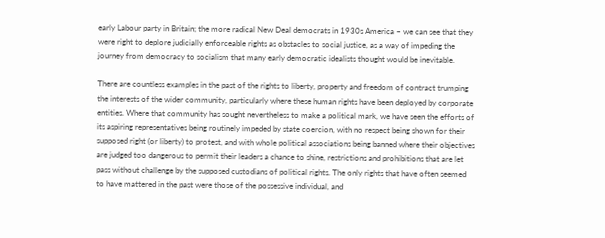early Labour party in Britain; the more radical New Deal democrats in 1930s America – we can see that they were right to deplore judicially enforceable rights as obstacles to social justice, as a way of impeding the journey from democracy to socialism that many early democratic idealists thought would be inevitable.

There are countless examples in the past of the rights to liberty, property and freedom of contract trumping the interests of the wider community, particularly where these human rights have been deployed by corporate entities. Where that community has sought nevertheless to make a political mark, we have seen the efforts of its aspiring representatives being routinely impeded by state coercion, with no respect being shown for their supposed right (or liberty) to protest, and with whole political associations being banned where their objectives are judged too dangerous to permit their leaders a chance to shine, restrictions and prohibitions that are let pass without challenge by the supposed custodians of political rights. The only rights that have often seemed to have mattered in the past were those of the possessive individual, and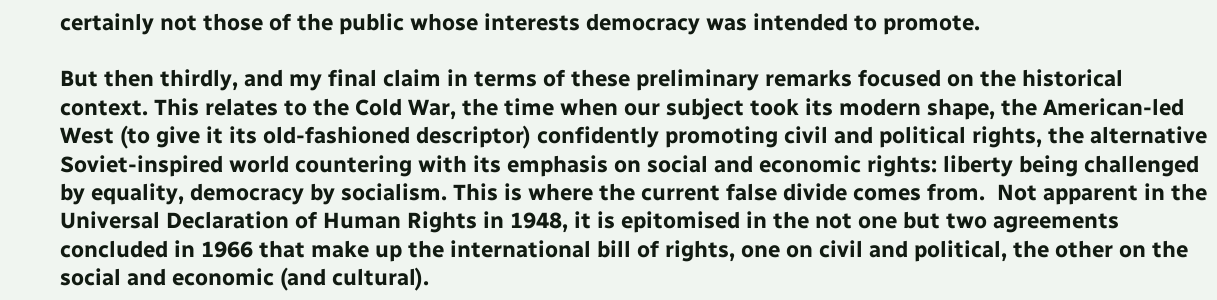certainly not those of the public whose interests democracy was intended to promote.

But then thirdly, and my final claim in terms of these preliminary remarks focused on the historical context. This relates to the Cold War, the time when our subject took its modern shape, the American-led West (to give it its old-fashioned descriptor) confidently promoting civil and political rights, the alternative Soviet-inspired world countering with its emphasis on social and economic rights: liberty being challenged by equality, democracy by socialism. This is where the current false divide comes from.  Not apparent in the Universal Declaration of Human Rights in 1948, it is epitomised in the not one but two agreements concluded in 1966 that make up the international bill of rights, one on civil and political, the other on the social and economic (and cultural).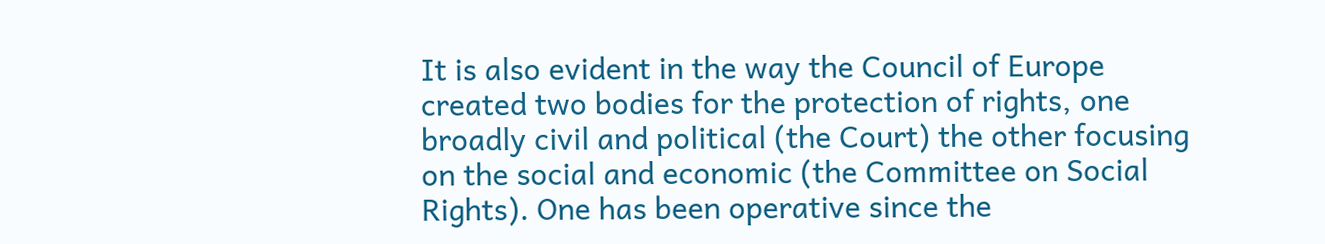It is also evident in the way the Council of Europe created two bodies for the protection of rights, one broadly civil and political (the Court) the other focusing on the social and economic (the Committee on Social Rights). One has been operative since the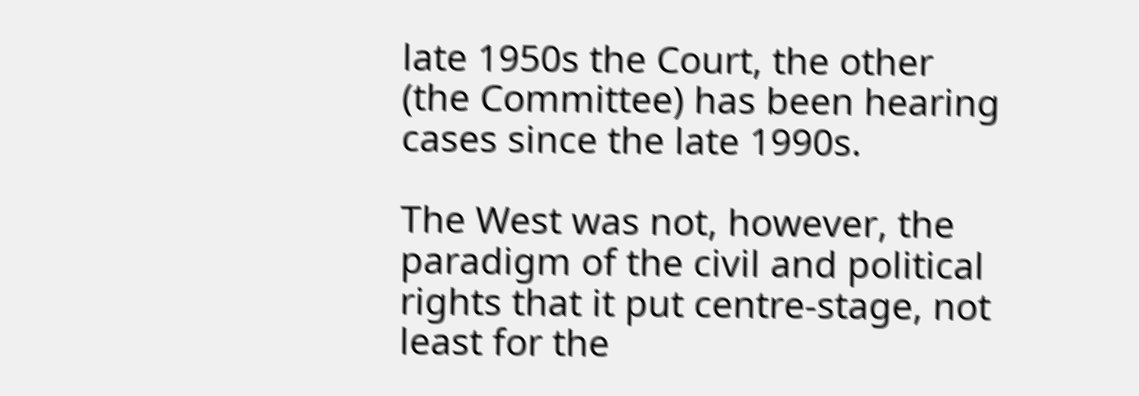late 1950s the Court, the other (the Committee) has been hearing cases since the late 1990s.

The West was not, however, the paradigm of the civil and political rights that it put centre-stage, not least for the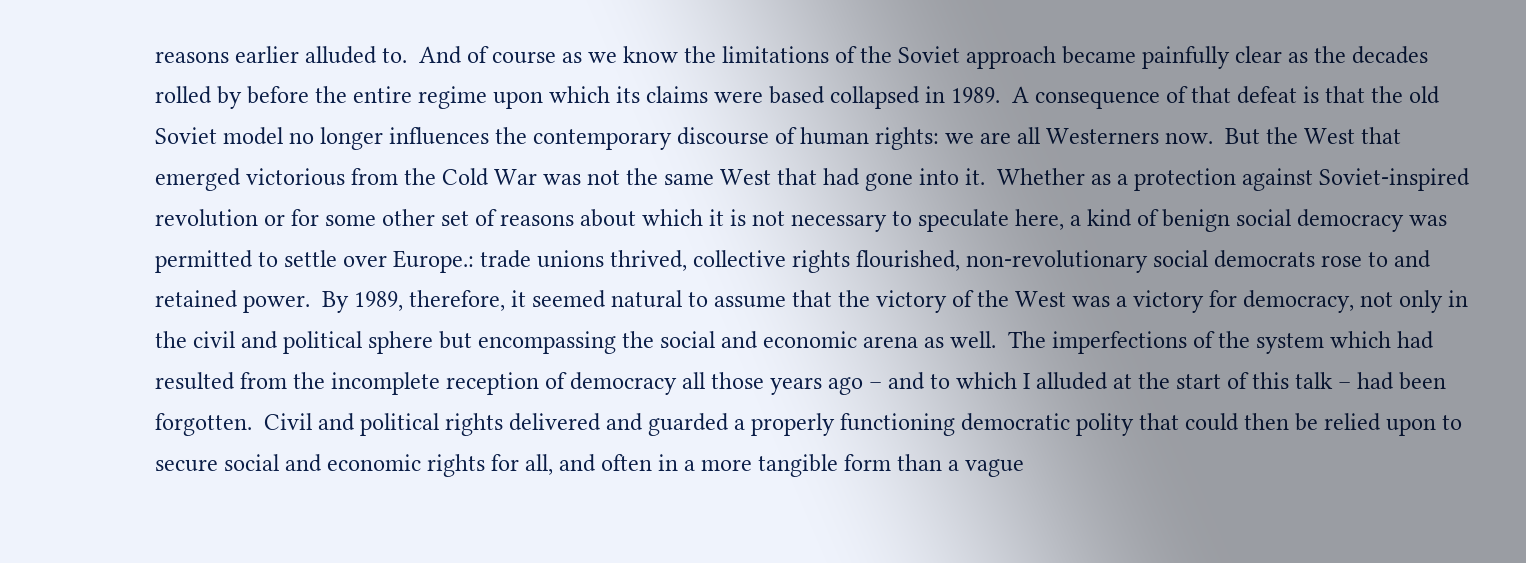reasons earlier alluded to.  And of course as we know the limitations of the Soviet approach became painfully clear as the decades rolled by before the entire regime upon which its claims were based collapsed in 1989.  A consequence of that defeat is that the old Soviet model no longer influences the contemporary discourse of human rights: we are all Westerners now.  But the West that emerged victorious from the Cold War was not the same West that had gone into it.  Whether as a protection against Soviet-inspired revolution or for some other set of reasons about which it is not necessary to speculate here, a kind of benign social democracy was permitted to settle over Europe.: trade unions thrived, collective rights flourished, non-revolutionary social democrats rose to and retained power.  By 1989, therefore, it seemed natural to assume that the victory of the West was a victory for democracy, not only in the civil and political sphere but encompassing the social and economic arena as well.  The imperfections of the system which had resulted from the incomplete reception of democracy all those years ago – and to which I alluded at the start of this talk – had been forgotten.  Civil and political rights delivered and guarded a properly functioning democratic polity that could then be relied upon to secure social and economic rights for all, and often in a more tangible form than a vague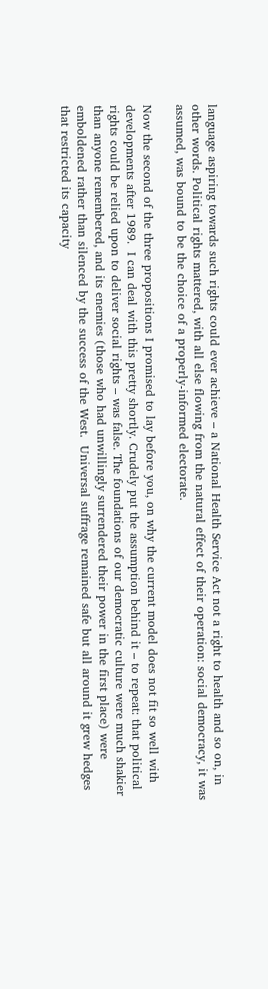language aspiring towards such rights could ever achieve – a National Health Service Act not a right to health and so on, in other words. Political rights mattered, with all else flowing from the natural effect of their operation: social democracy, it was assumed, was bound to be the choice of a properly-informed electorate.

Now the second of the three propositions I promised to lay before you, on why the current model does not fit so well with developments after 1989.  I can deal with this pretty shortly. Crudely put the assumption behind it – to repeat: that political rights could be relied upon to deliver social rights – was false. The foundations of our democratic culture were much shakier than anyone remembered, and its enemies (those who had unwillingly surrendered their power in the first place) were emboldened rather than silenced by the success of the West.  Universal suffrage remained safe but all around it grew hedges that restricted its capacity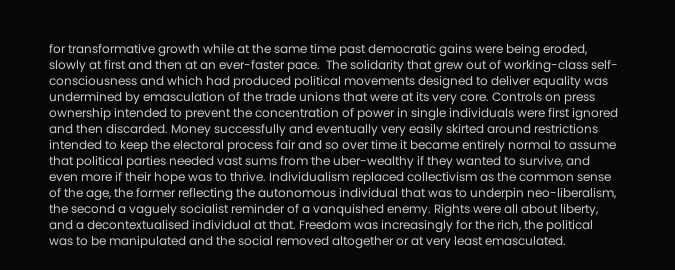for transformative growth while at the same time past democratic gains were being eroded, slowly at first and then at an ever-faster pace.  The solidarity that grew out of working-class self-consciousness and which had produced political movements designed to deliver equality was undermined by emasculation of the trade unions that were at its very core. Controls on press ownership intended to prevent the concentration of power in single individuals were first ignored and then discarded. Money successfully and eventually very easily skirted around restrictions intended to keep the electoral process fair and so over time it became entirely normal to assume that political parties needed vast sums from the uber-wealthy if they wanted to survive, and even more if their hope was to thrive. Individualism replaced collectivism as the common sense of the age, the former reflecting the autonomous individual that was to underpin neo-liberalism, the second a vaguely socialist reminder of a vanquished enemy. Rights were all about liberty, and a decontextualised individual at that. Freedom was increasingly for the rich, the political was to be manipulated and the social removed altogether or at very least emasculated.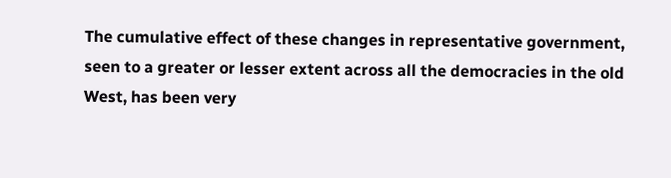The cumulative effect of these changes in representative government, seen to a greater or lesser extent across all the democracies in the old West, has been very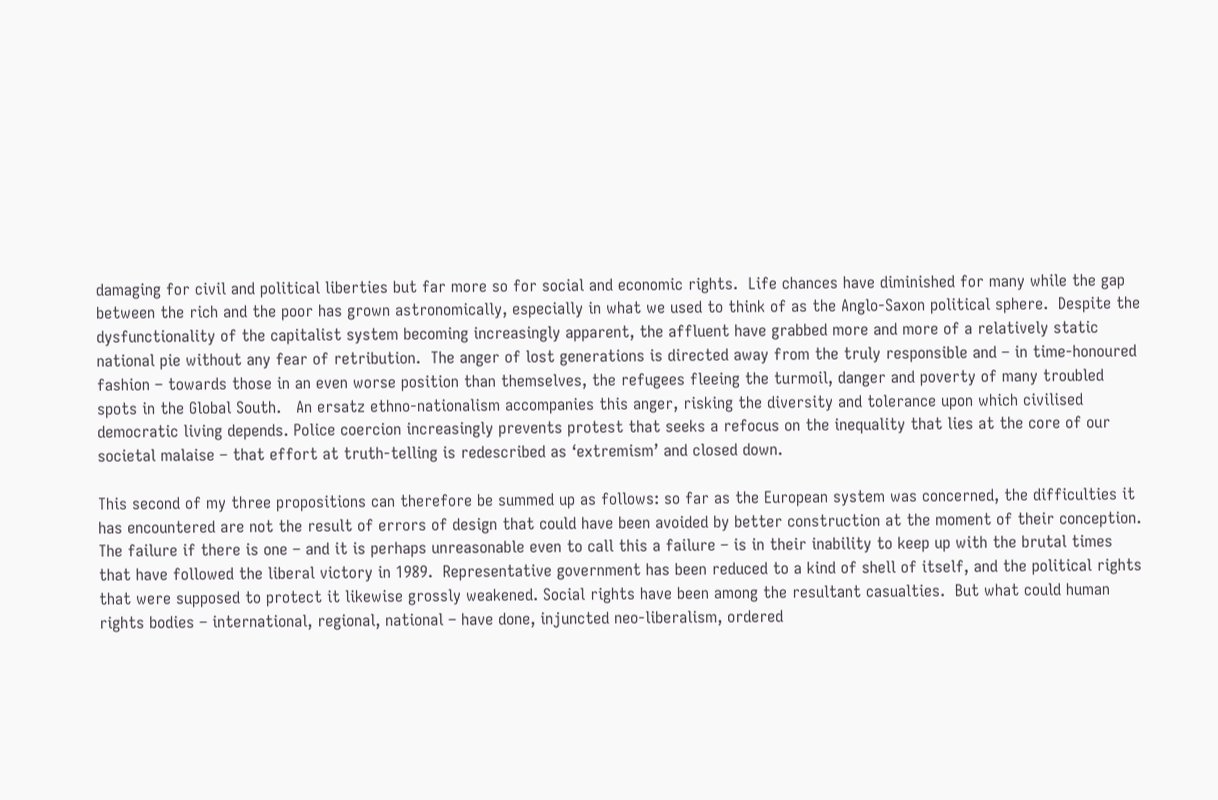damaging for civil and political liberties but far more so for social and economic rights.  Life chances have diminished for many while the gap between the rich and the poor has grown astronomically, especially in what we used to think of as the Anglo-Saxon political sphere.  Despite the dysfunctionality of the capitalist system becoming increasingly apparent, the affluent have grabbed more and more of a relatively static national pie without any fear of retribution.  The anger of lost generations is directed away from the truly responsible and – in time-honoured fashion – towards those in an even worse position than themselves, the refugees fleeing the turmoil, danger and poverty of many troubled spots in the Global South.   An ersatz ethno-nationalism accompanies this anger, risking the diversity and tolerance upon which civilised democratic living depends. Police coercion increasingly prevents protest that seeks a refocus on the inequality that lies at the core of our societal malaise – that effort at truth-telling is redescribed as ‘extremism’ and closed down.

This second of my three propositions can therefore be summed up as follows: so far as the European system was concerned, the difficulties it has encountered are not the result of errors of design that could have been avoided by better construction at the moment of their conception. The failure if there is one – and it is perhaps unreasonable even to call this a failure – is in their inability to keep up with the brutal times that have followed the liberal victory in 1989.  Representative government has been reduced to a kind of shell of itself, and the political rights that were supposed to protect it likewise grossly weakened. Social rights have been among the resultant casualties.  But what could human rights bodies – international, regional, national – have done, injuncted neo-liberalism, ordered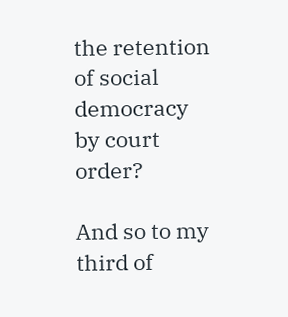the retention of social democracy by court order?

And so to my third of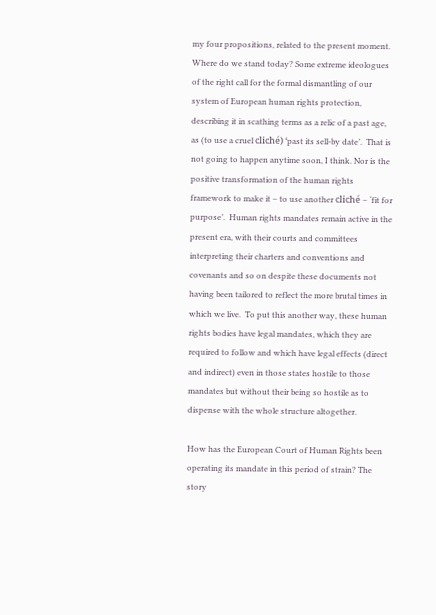my four propositions, related to the present moment.  Where do we stand today? Some extreme ideologues of the right call for the formal dismantling of our system of European human rights protection, describing it in scathing terms as a relic of a past age, as (to use a cruel cliché) ‘past its sell-by date’.  That is not going to happen anytime soon, I think. Nor is the positive transformation of the human rights framework to make it – to use another cliché – ‘fit for purpose’.  Human rights mandates remain active in the present era, with their courts and committees interpreting their charters and conventions and covenants and so on despite these documents not having been tailored to reflect the more brutal times in which we live.  To put this another way, these human rights bodies have legal mandates, which they are required to follow and which have legal effects (direct and indirect) even in those states hostile to those mandates but without their being so hostile as to dispense with the whole structure altogether.

How has the European Court of Human Rights been operating its mandate in this period of strain? The story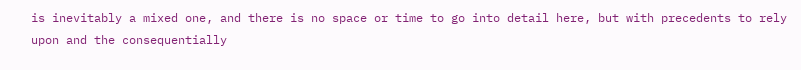is inevitably a mixed one, and there is no space or time to go into detail here, but with precedents to rely upon and the consequentially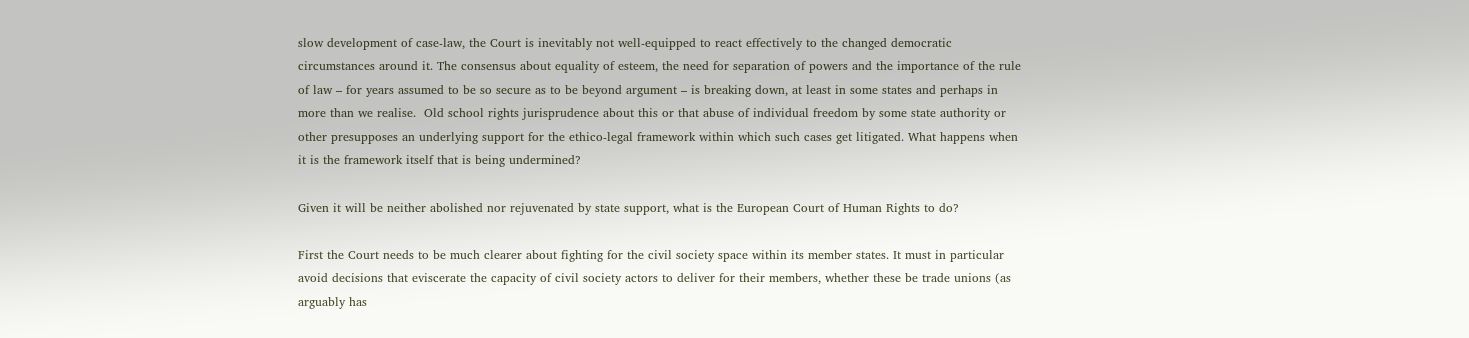slow development of case-law, the Court is inevitably not well-equipped to react effectively to the changed democratic circumstances around it. The consensus about equality of esteem, the need for separation of powers and the importance of the rule of law – for years assumed to be so secure as to be beyond argument – is breaking down, at least in some states and perhaps in more than we realise.  Old school rights jurisprudence about this or that abuse of individual freedom by some state authority or other presupposes an underlying support for the ethico-legal framework within which such cases get litigated. What happens when it is the framework itself that is being undermined?

Given it will be neither abolished nor rejuvenated by state support, what is the European Court of Human Rights to do?

First the Court needs to be much clearer about fighting for the civil society space within its member states. It must in particular avoid decisions that eviscerate the capacity of civil society actors to deliver for their members, whether these be trade unions (as arguably has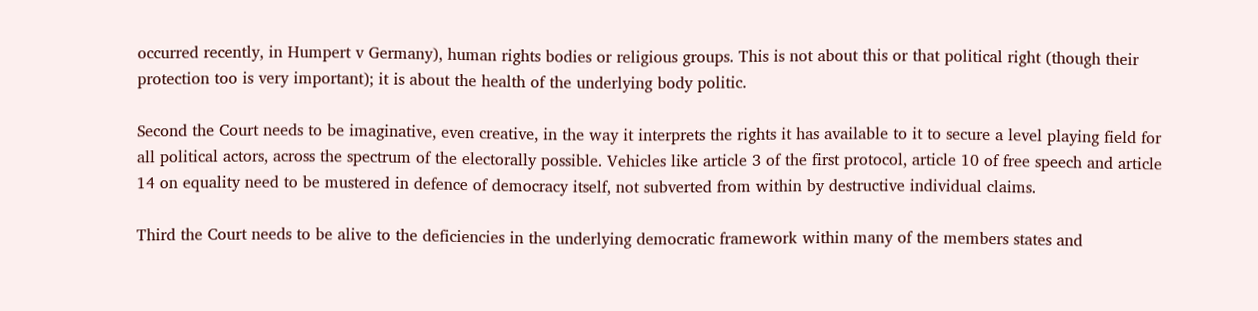occurred recently, in Humpert v Germany), human rights bodies or religious groups. This is not about this or that political right (though their protection too is very important); it is about the health of the underlying body politic.

Second the Court needs to be imaginative, even creative, in the way it interprets the rights it has available to it to secure a level playing field for all political actors, across the spectrum of the electorally possible. Vehicles like article 3 of the first protocol, article 10 of free speech and article 14 on equality need to be mustered in defence of democracy itself, not subverted from within by destructive individual claims.

Third the Court needs to be alive to the deficiencies in the underlying democratic framework within many of the members states and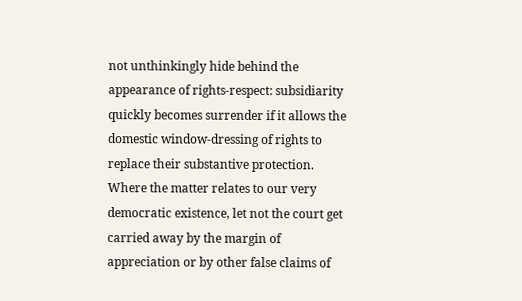not unthinkingly hide behind the appearance of rights-respect: subsidiarity quickly becomes surrender if it allows the domestic window-dressing of rights to replace their substantive protection.  Where the matter relates to our very democratic existence, let not the court get carried away by the margin of appreciation or by other false claims of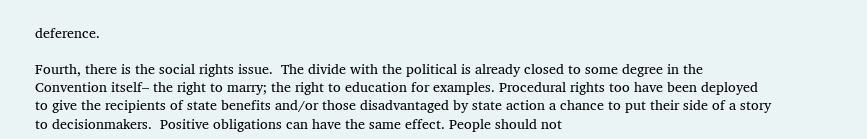deference.

Fourth, there is the social rights issue.  The divide with the political is already closed to some degree in the Convention itself– the right to marry; the right to education for examples. Procedural rights too have been deployed to give the recipients of state benefits and/or those disadvantaged by state action a chance to put their side of a story to decisionmakers.  Positive obligations can have the same effect. People should not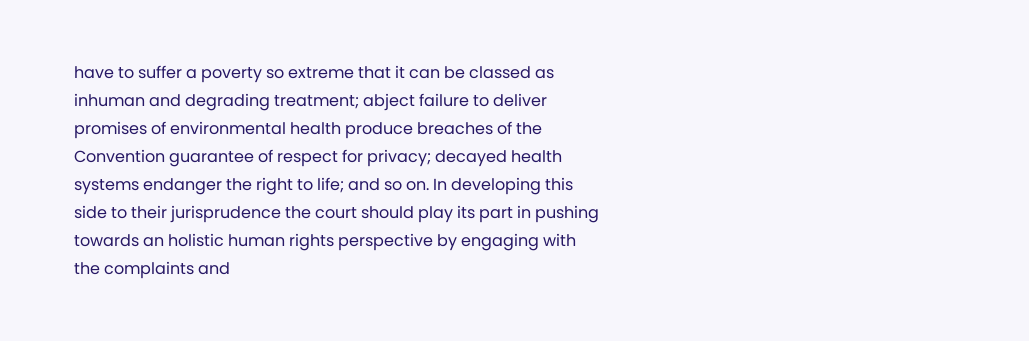have to suffer a poverty so extreme that it can be classed as inhuman and degrading treatment; abject failure to deliver promises of environmental health produce breaches of the Convention guarantee of respect for privacy; decayed health systems endanger the right to life; and so on. In developing this side to their jurisprudence the court should play its part in pushing towards an holistic human rights perspective by engaging with the complaints and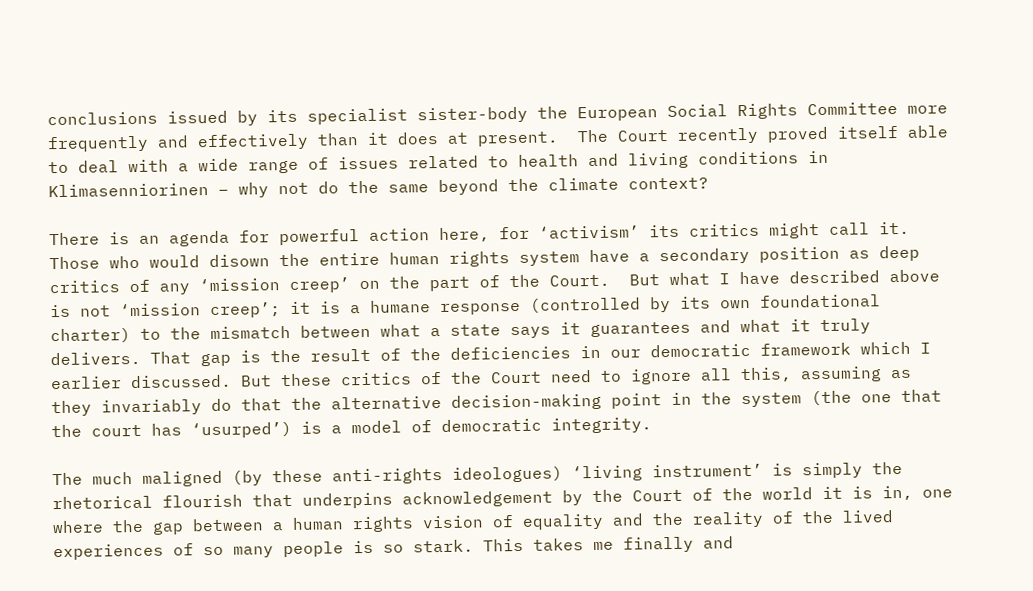conclusions issued by its specialist sister-body the European Social Rights Committee more frequently and effectively than it does at present.  The Court recently proved itself able to deal with a wide range of issues related to health and living conditions in Klimasenniorinen – why not do the same beyond the climate context?

There is an agenda for powerful action here, for ‘activism’ its critics might call it.  Those who would disown the entire human rights system have a secondary position as deep critics of any ‘mission creep’ on the part of the Court.  But what I have described above is not ‘mission creep’; it is a humane response (controlled by its own foundational charter) to the mismatch between what a state says it guarantees and what it truly delivers. That gap is the result of the deficiencies in our democratic framework which I earlier discussed. But these critics of the Court need to ignore all this, assuming as they invariably do that the alternative decision-making point in the system (the one that the court has ‘usurped’) is a model of democratic integrity.

The much maligned (by these anti-rights ideologues) ‘living instrument’ is simply the rhetorical flourish that underpins acknowledgement by the Court of the world it is in, one where the gap between a human rights vision of equality and the reality of the lived experiences of so many people is so stark. This takes me finally and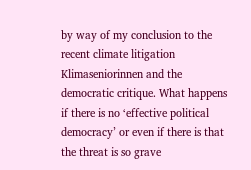by way of my conclusion to the recent climate litigation Klimaseniorinnen and the democratic critique. What happens if there is no ‘effective political democracy’ or even if there is that the threat is so grave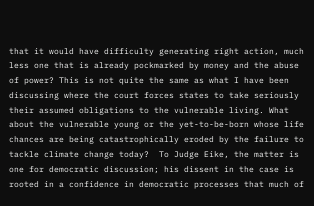that it would have difficulty generating right action, much less one that is already pockmarked by money and the abuse of power? This is not quite the same as what I have been discussing where the court forces states to take seriously their assumed obligations to the vulnerable living. What about the vulnerable young or the yet-to-be-born whose life chances are being catastrophically eroded by the failure to tackle climate change today?  To Judge Eike, the matter is one for democratic discussion; his dissent in the case is rooted in a confidence in democratic processes that much of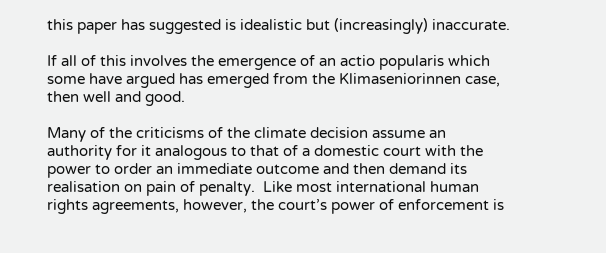this paper has suggested is idealistic but (increasingly) inaccurate.

If all of this involves the emergence of an actio popularis which some have argued has emerged from the Klimaseniorinnen case, then well and good.

Many of the criticisms of the climate decision assume an authority for it analogous to that of a domestic court with the power to order an immediate outcome and then demand its realisation on pain of penalty.  Like most international human rights agreements, however, the court’s power of enforcement is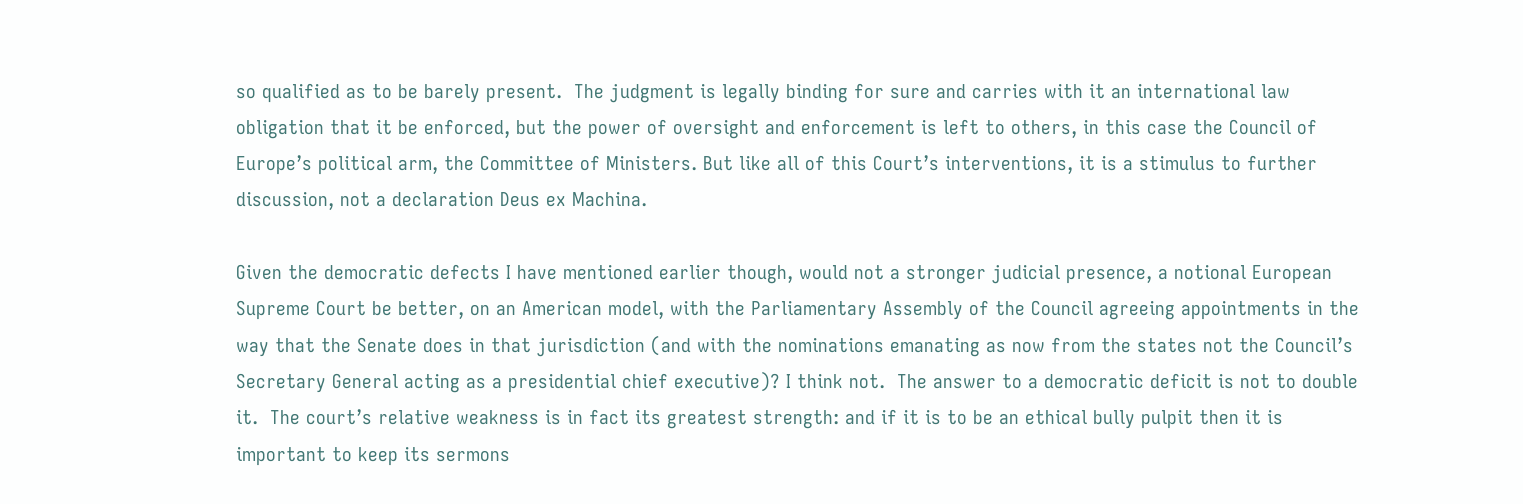so qualified as to be barely present.  The judgment is legally binding for sure and carries with it an international law obligation that it be enforced, but the power of oversight and enforcement is left to others, in this case the Council of Europe’s political arm, the Committee of Ministers. But like all of this Court’s interventions, it is a stimulus to further discussion, not a declaration Deus ex Machina.

Given the democratic defects I have mentioned earlier though, would not a stronger judicial presence, a notional European Supreme Court be better, on an American model, with the Parliamentary Assembly of the Council agreeing appointments in the way that the Senate does in that jurisdiction (and with the nominations emanating as now from the states not the Council’s Secretary General acting as a presidential chief executive)? I think not.  The answer to a democratic deficit is not to double it.  The court’s relative weakness is in fact its greatest strength: and if it is to be an ethical bully pulpit then it is important to keep its sermons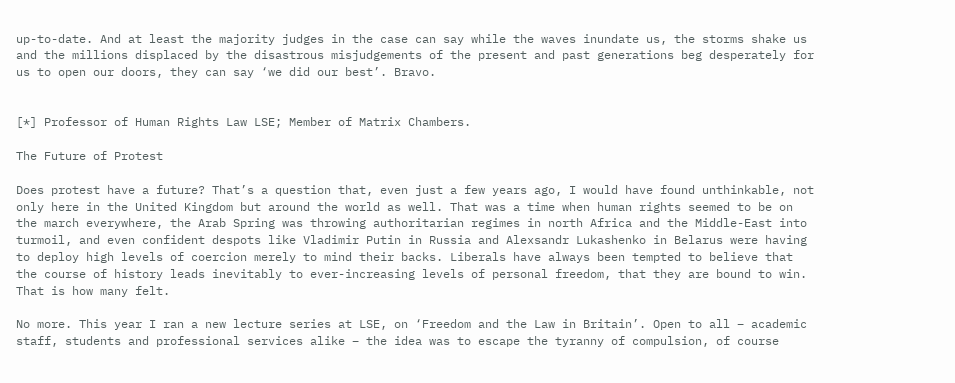up-to-date. And at least the majority judges in the case can say while the waves inundate us, the storms shake us and the millions displaced by the disastrous misjudgements of the present and past generations beg desperately for us to open our doors, they can say ‘we did our best’. Bravo.


[*] Professor of Human Rights Law LSE; Member of Matrix Chambers.

The Future of Protest

Does protest have a future? That’s a question that, even just a few years ago, I would have found unthinkable, not only here in the United Kingdom but around the world as well. That was a time when human rights seemed to be on the march everywhere, the Arab Spring was throwing authoritarian regimes in north Africa and the Middle-East into turmoil, and even confident despots like Vladimir Putin in Russia and Alexsandr Lukashenko in Belarus were having to deploy high levels of coercion merely to mind their backs. Liberals have always been tempted to believe that the course of history leads inevitably to ever-increasing levels of personal freedom, that they are bound to win. That is how many felt.

No more. This year I ran a new lecture series at LSE, on ‘Freedom and the Law in Britain’. Open to all – academic staff, students and professional services alike – the idea was to escape the tyranny of compulsion, of course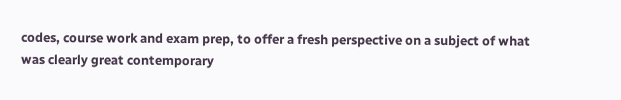codes, course work and exam prep, to offer a fresh perspective on a subject of what was clearly great contemporary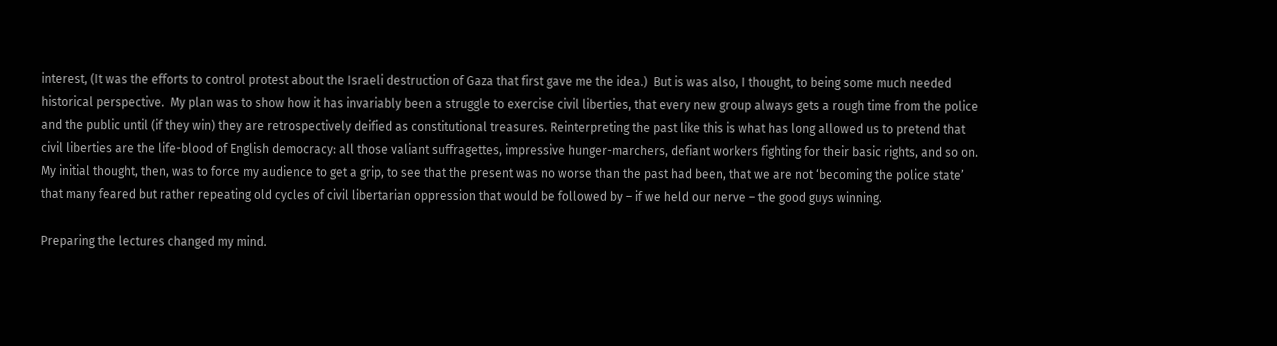interest, (It was the efforts to control protest about the Israeli destruction of Gaza that first gave me the idea.)  But is was also, I thought, to being some much needed historical perspective.  My plan was to show how it has invariably been a struggle to exercise civil liberties, that every new group always gets a rough time from the police and the public until (if they win) they are retrospectively deified as constitutional treasures. Reinterpreting the past like this is what has long allowed us to pretend that civil liberties are the life-blood of English democracy: all those valiant suffragettes, impressive hunger-marchers, defiant workers fighting for their basic rights, and so on. My initial thought, then, was to force my audience to get a grip, to see that the present was no worse than the past had been, that we are not ‘becoming the police state’ that many feared but rather repeating old cycles of civil libertarian oppression that would be followed by – if we held our nerve – the good guys winning.

Preparing the lectures changed my mind.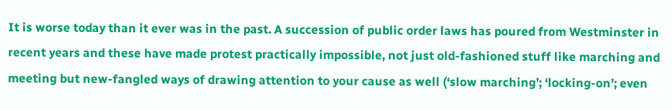It is worse today than it ever was in the past. A succession of public order laws has poured from Westminster in recent years and these have made protest practically impossible, not just old-fashioned stuff like marching and meeting but new-fangled ways of drawing attention to your cause as well (‘slow marching’; ‘locking-on’; even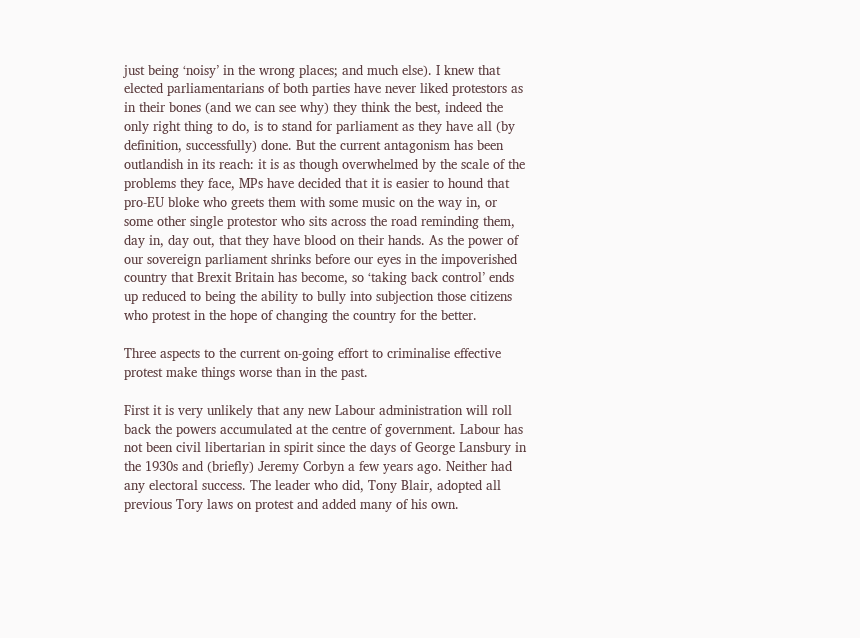just being ‘noisy’ in the wrong places; and much else). I knew that elected parliamentarians of both parties have never liked protestors as in their bones (and we can see why) they think the best, indeed the only right thing to do, is to stand for parliament as they have all (by definition, successfully) done. But the current antagonism has been outlandish in its reach: it is as though overwhelmed by the scale of the problems they face, MPs have decided that it is easier to hound that pro-EU bloke who greets them with some music on the way in, or some other single protestor who sits across the road reminding them, day in, day out, that they have blood on their hands. As the power of our sovereign parliament shrinks before our eyes in the impoverished country that Brexit Britain has become, so ‘taking back control’ ends up reduced to being the ability to bully into subjection those citizens who protest in the hope of changing the country for the better.

Three aspects to the current on-going effort to criminalise effective protest make things worse than in the past.

First it is very unlikely that any new Labour administration will roll back the powers accumulated at the centre of government. Labour has not been civil libertarian in spirit since the days of George Lansbury in the 1930s and (briefly) Jeremy Corbyn a few years ago. Neither had any electoral success. The leader who did, Tony Blair, adopted all previous Tory laws on protest and added many of his own.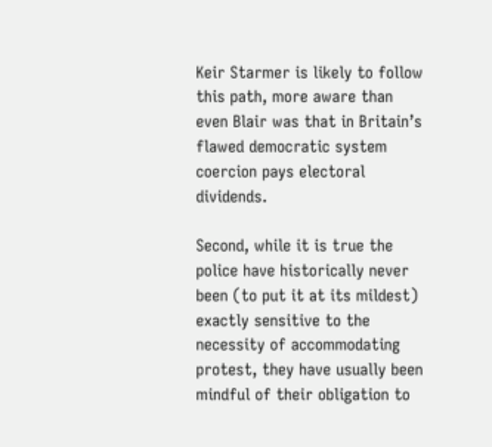Keir Starmer is likely to follow this path, more aware than even Blair was that in Britain’s flawed democratic system coercion pays electoral dividends.

Second, while it is true the police have historically never been (to put it at its mildest) exactly sensitive to the necessity of accommodating protest, they have usually been mindful of their obligation to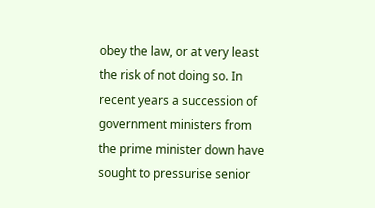obey the law, or at very least the risk of not doing so. In recent years a succession of government ministers from the prime minister down have sought to pressurise senior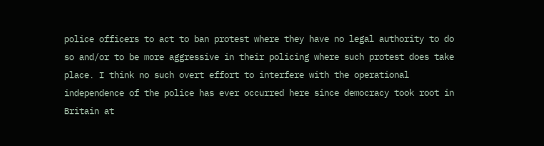police officers to act to ban protest where they have no legal authority to do so and/or to be more aggressive in their policing where such protest does take place. I think no such overt effort to interfere with the operational independence of the police has ever occurred here since democracy took root in Britain at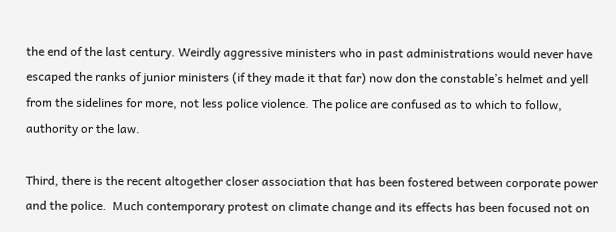the end of the last century. Weirdly aggressive ministers who in past administrations would never have escaped the ranks of junior ministers (if they made it that far) now don the constable’s helmet and yell from the sidelines for more, not less police violence. The police are confused as to which to follow, authority or the law.

Third, there is the recent altogether closer association that has been fostered between corporate power and the police.  Much contemporary protest on climate change and its effects has been focused not on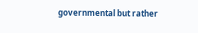governmental but rather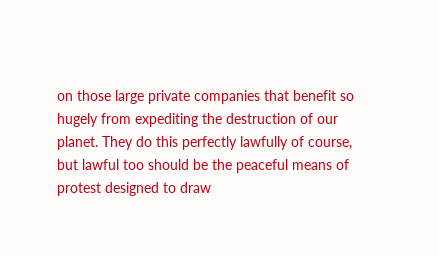on those large private companies that benefit so hugely from expediting the destruction of our planet. They do this perfectly lawfully of course, but lawful too should be the peaceful means of protest designed to draw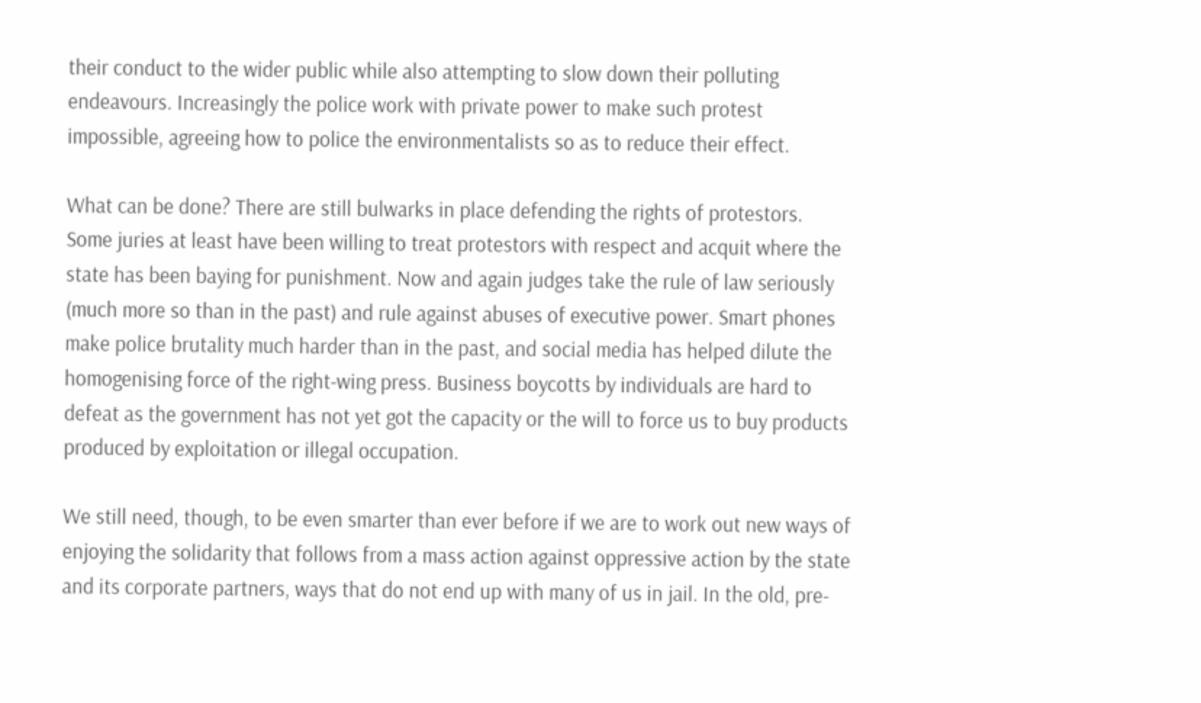their conduct to the wider public while also attempting to slow down their polluting endeavours. Increasingly the police work with private power to make such protest impossible, agreeing how to police the environmentalists so as to reduce their effect.

What can be done? There are still bulwarks in place defending the rights of protestors.  Some juries at least have been willing to treat protestors with respect and acquit where the state has been baying for punishment. Now and again judges take the rule of law seriously (much more so than in the past) and rule against abuses of executive power. Smart phones make police brutality much harder than in the past, and social media has helped dilute the homogenising force of the right-wing press. Business boycotts by individuals are hard to defeat as the government has not yet got the capacity or the will to force us to buy products produced by exploitation or illegal occupation.

We still need, though, to be even smarter than ever before if we are to work out new ways of enjoying the solidarity that follows from a mass action against oppressive action by the state and its corporate partners, ways that do not end up with many of us in jail. In the old, pre-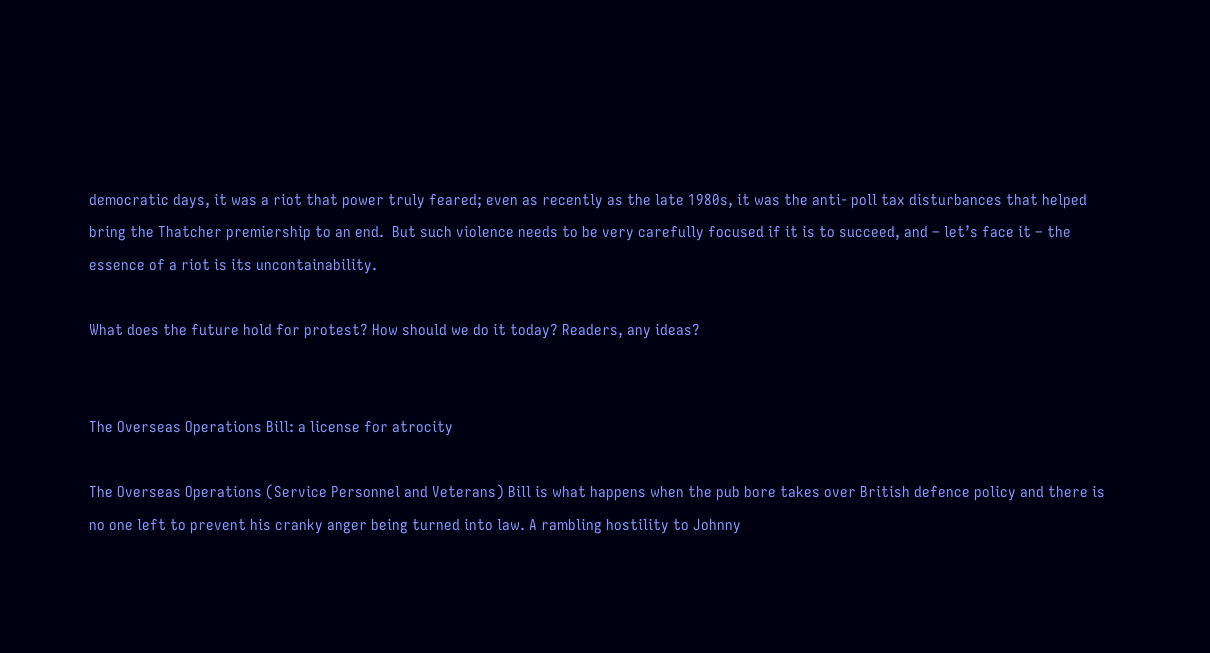democratic days, it was a riot that power truly feared; even as recently as the late 1980s, it was the anti- poll tax disturbances that helped bring the Thatcher premiership to an end.  But such violence needs to be very carefully focused if it is to succeed, and – let’s face it – the essence of a riot is its uncontainability.

What does the future hold for protest? How should we do it today? Readers, any ideas?


The Overseas Operations Bill: a license for atrocity

The Overseas Operations (Service Personnel and Veterans) Bill is what happens when the pub bore takes over British defence policy and there is no one left to prevent his cranky anger being turned into law. A rambling hostility to Johnny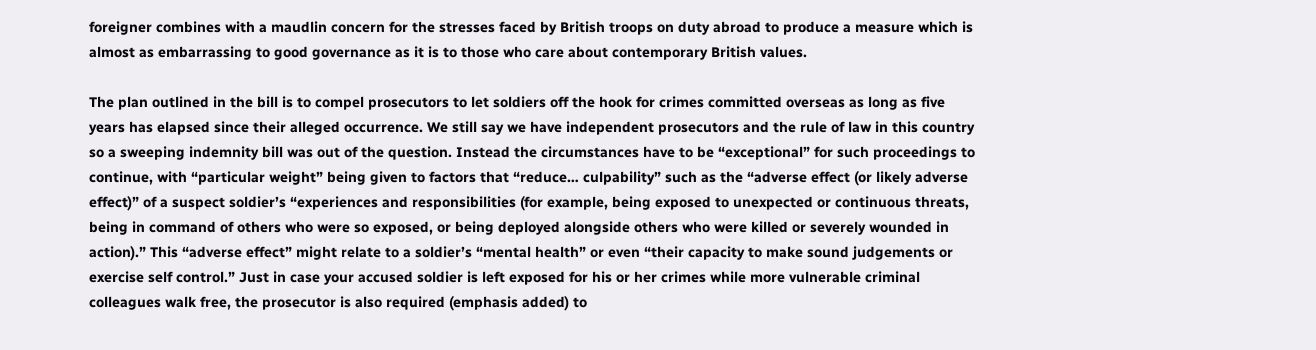foreigner combines with a maudlin concern for the stresses faced by British troops on duty abroad to produce a measure which is almost as embarrassing to good governance as it is to those who care about contemporary British values.

The plan outlined in the bill is to compel prosecutors to let soldiers off the hook for crimes committed overseas as long as five years has elapsed since their alleged occurrence. We still say we have independent prosecutors and the rule of law in this country so a sweeping indemnity bill was out of the question. Instead the circumstances have to be “exceptional” for such proceedings to continue, with “particular weight” being given to factors that “reduce… culpability” such as the “adverse effect (or likely adverse effect)” of a suspect soldier’s “experiences and responsibilities (for example, being exposed to unexpected or continuous threats, being in command of others who were so exposed, or being deployed alongside others who were killed or severely wounded in action).” This “adverse effect” might relate to a soldier’s “mental health” or even “their capacity to make sound judgements or exercise self control.” Just in case your accused soldier is left exposed for his or her crimes while more vulnerable criminal colleagues walk free, the prosecutor is also required (emphasis added) to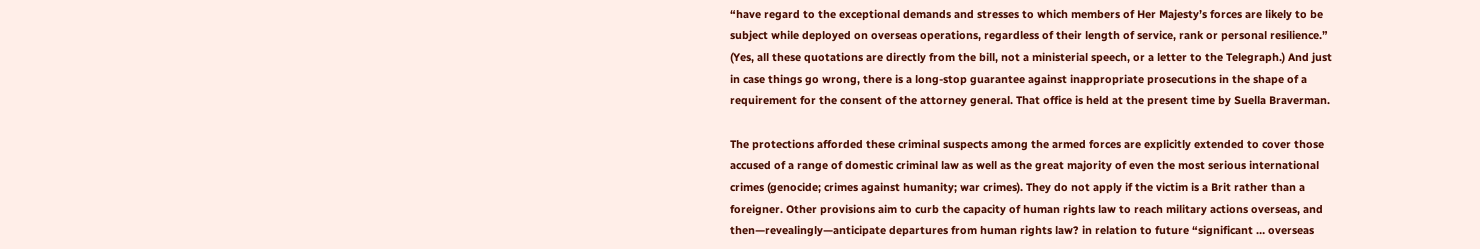“have regard to the exceptional demands and stresses to which members of Her Majesty’s forces are likely to be subject while deployed on overseas operations, regardless of their length of service, rank or personal resilience.” (Yes, all these quotations are directly from the bill, not a ministerial speech, or a letter to the Telegraph.) And just in case things go wrong, there is a long-stop guarantee against inappropriate prosecutions in the shape of a requirement for the consent of the attorney general. That office is held at the present time by Suella Braverman.

The protections afforded these criminal suspects among the armed forces are explicitly extended to cover those accused of a range of domestic criminal law as well as the great majority of even the most serious international crimes (genocide; crimes against humanity; war crimes). They do not apply if the victim is a Brit rather than a foreigner. Other provisions aim to curb the capacity of human rights law to reach military actions overseas, and then—revealingly—anticipate departures from human rights law? in relation to future “significant … overseas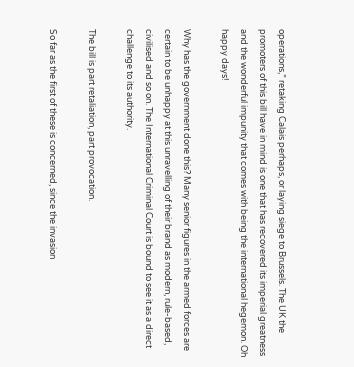operations,” retaking Calais perhaps, or laying siege to Brussels. The UK the promoters of this bill have in mind is one that has recovered its imperial greatness and the wonderful impunity that comes with being the international hegemon. Oh happy days!

Why has the government done this? Many senior figures in the armed forces are certain to be unhappy at this unravelling of their brand as modern, rule-based, civilised and so on. The International Criminal Court is bound to see it as a direct challenge to its authority.

The bill is part retaliation, part provocation.

So far as the first of these is concerned, since the invasion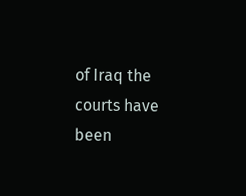of Iraq the courts have been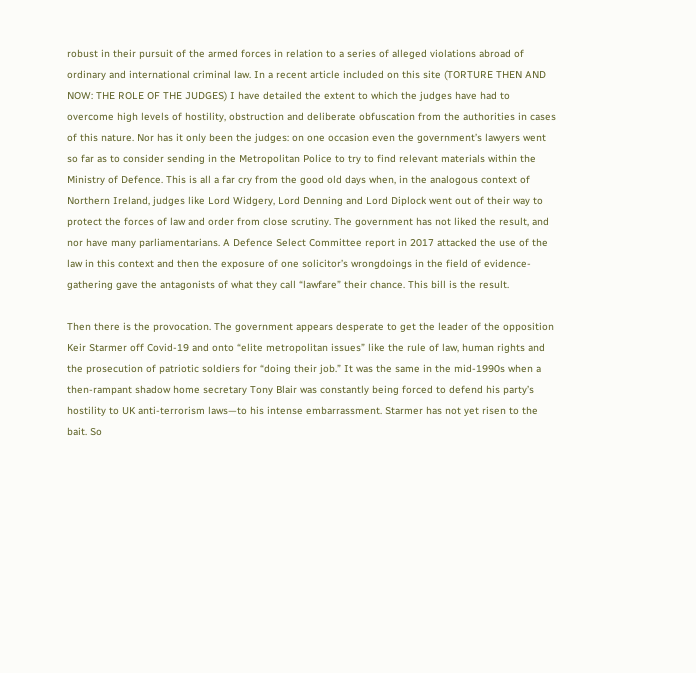robust in their pursuit of the armed forces in relation to a series of alleged violations abroad of ordinary and international criminal law. In a recent article included on this site (TORTURE THEN AND NOW: THE ROLE OF THE JUDGES) I have detailed the extent to which the judges have had to overcome high levels of hostility, obstruction and deliberate obfuscation from the authorities in cases of this nature. Nor has it only been the judges: on one occasion even the government’s lawyers went so far as to consider sending in the Metropolitan Police to try to find relevant materials within the Ministry of Defence. This is all a far cry from the good old days when, in the analogous context of Northern Ireland, judges like Lord Widgery, Lord Denning and Lord Diplock went out of their way to protect the forces of law and order from close scrutiny. The government has not liked the result, and nor have many parliamentarians. A Defence Select Committee report in 2017 attacked the use of the law in this context and then the exposure of one solicitor’s wrongdoings in the field of evidence-gathering gave the antagonists of what they call “lawfare” their chance. This bill is the result.

Then there is the provocation. The government appears desperate to get the leader of the opposition Keir Starmer off Covid-19 and onto “elite metropolitan issues” like the rule of law, human rights and the prosecution of patriotic soldiers for “doing their job.” It was the same in the mid-1990s when a then-rampant shadow home secretary Tony Blair was constantly being forced to defend his party’s hostility to UK anti-terrorism laws—to his intense embarrassment. Starmer has not yet risen to the bait. So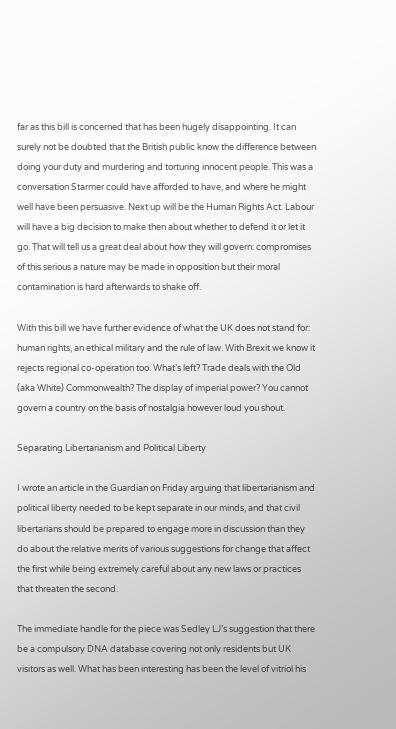far as this bill is concerned that has been hugely disappointing. It can surely not be doubted that the British public know the difference between doing your duty and murdering and torturing innocent people. This was a conversation Starmer could have afforded to have, and where he might well have been persuasive. Next up will be the Human Rights Act. Labour will have a big decision to make then about whether to defend it or let it go. That will tell us a great deal about how they will govern: compromises of this serious a nature may be made in opposition but their moral contamination is hard afterwards to shake off.

With this bill we have further evidence of what the UK does not stand for: human rights, an ethical military and the rule of law. With Brexit we know it rejects regional co-operation too. What’s left? Trade deals with the Old (aka White) Commonwealth? The display of imperial power? You cannot govern a country on the basis of nostalgia however loud you shout.

Separating Libertarianism and Political Liberty

I wrote an article in the Guardian on Friday arguing that libertarianism and political liberty needed to be kept separate in our minds, and that civil libertarians should be prepared to engage more in discussion than they do about the relative merits of various suggestions for change that affect the first while being extremely careful about any new laws or practices that threaten the second.

The immediate handle for the piece was Sedley LJ’s suggestion that there be a compulsory DNA database covering not only residents but UK visitors as well. What has been interesting has been the level of vitriol his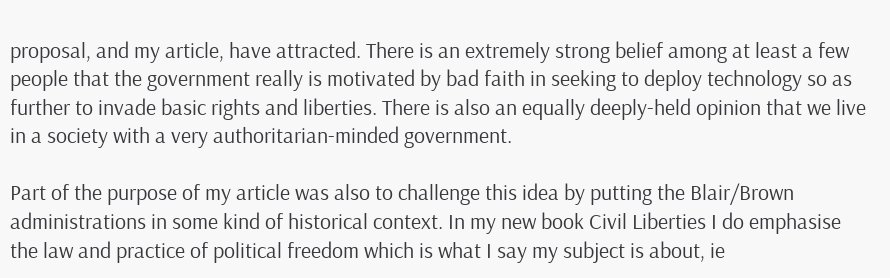proposal, and my article, have attracted. There is an extremely strong belief among at least a few people that the government really is motivated by bad faith in seeking to deploy technology so as further to invade basic rights and liberties. There is also an equally deeply-held opinion that we live in a society with a very authoritarian-minded government.

Part of the purpose of my article was also to challenge this idea by putting the Blair/Brown administrations in some kind of historical context. In my new book Civil Liberties I do emphasise the law and practice of political freedom which is what I say my subject is about, ie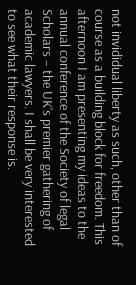not invididual liberty as such, other than of course as a building block for freedom. This afternoon I am presenting my ideas to the annual conference of the Society of legal Scholars – the UK’s premier gathering of academic lawyers. I shall be very interested to see what their response is.